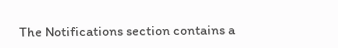The Notifications section contains a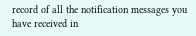record of all the notification messages you have received in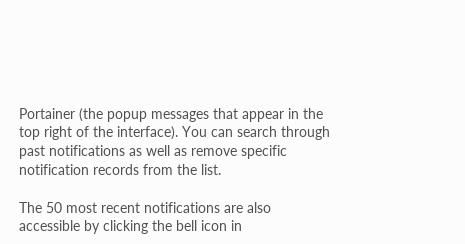Portainer (the popup messages that appear in the top right of the interface). You can search through past notifications as well as remove specific notification records from the list.

The 50 most recent notifications are also accessible by clicking the bell icon in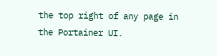the top right of any page in the Portainer UI.